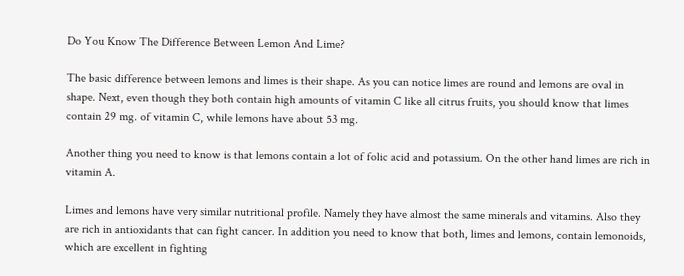Do You Know The Difference Between Lemon And Lime?

The basic difference between lemons and limes is their shape. As you can notice limes are round and lemons are oval in shape. Next, even though they both contain high amounts of vitamin C like all citrus fruits, you should know that limes contain 29 mg. of vitamin C, while lemons have about 53 mg.

Another thing you need to know is that lemons contain a lot of folic acid and potassium. On the other hand limes are rich in vitamin A.

Limes and lemons have very similar nutritional profile. Namely they have almost the same minerals and vitamins. Also they are rich in antioxidants that can fight cancer. In addition you need to know that both, limes and lemons, contain lemonoids, which are excellent in fighting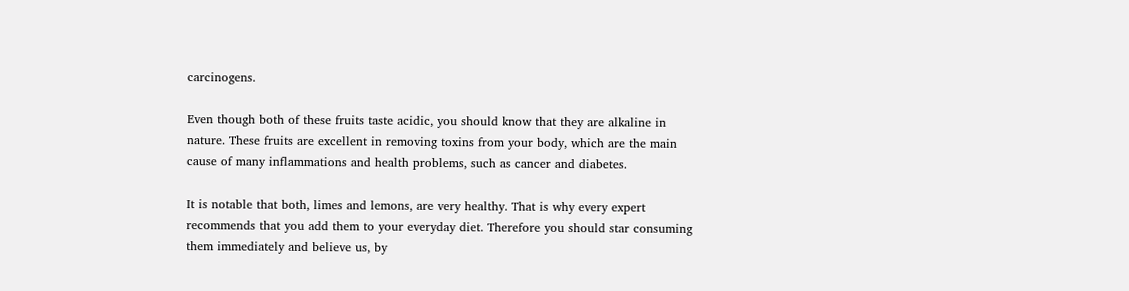carcinogens.

Even though both of these fruits taste acidic, you should know that they are alkaline in nature. These fruits are excellent in removing toxins from your body, which are the main cause of many inflammations and health problems, such as cancer and diabetes.

It is notable that both, limes and lemons, are very healthy. That is why every expert recommends that you add them to your everyday diet. Therefore you should star consuming them immediately and believe us, by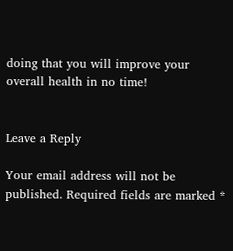doing that you will improve your overall health in no time!


Leave a Reply

Your email address will not be published. Required fields are marked *